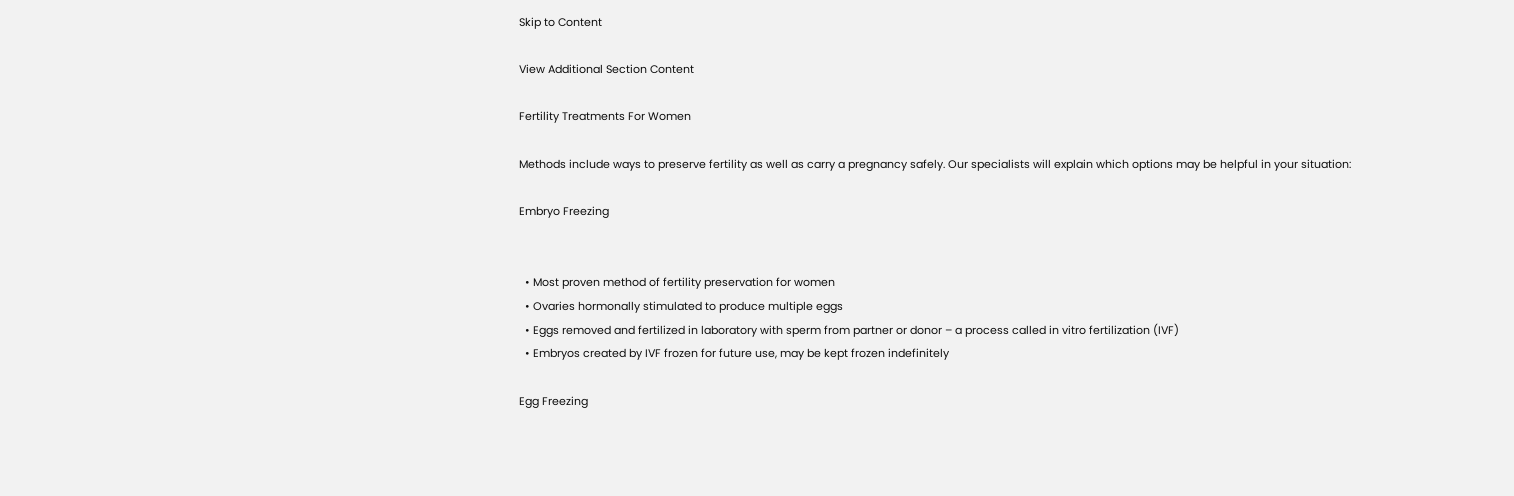Skip to Content

View Additional Section Content

Fertility Treatments For Women

Methods include ways to preserve fertility as well as carry a pregnancy safely. Our specialists will explain which options may be helpful in your situation:

Embryo Freezing


  • Most proven method of fertility preservation for women
  • Ovaries hormonally stimulated to produce multiple eggs
  • Eggs removed and fertilized in laboratory with sperm from partner or donor – a process called in vitro fertilization (IVF)
  • Embryos created by IVF frozen for future use, may be kept frozen indefinitely

Egg Freezing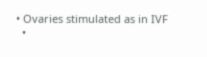• Ovaries stimulated as in IVF
  •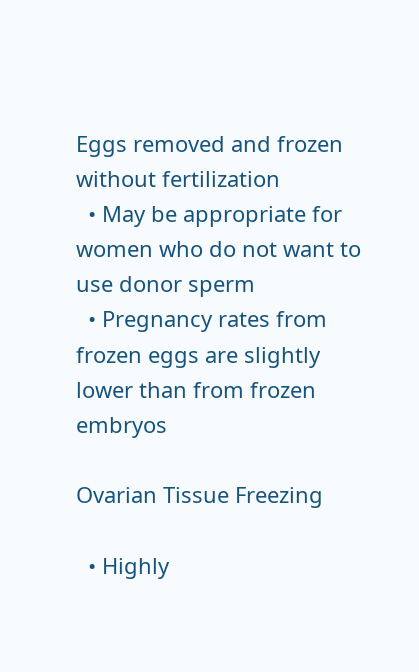Eggs removed and frozen without fertilization
  • May be appropriate for women who do not want to use donor sperm
  • Pregnancy rates from frozen eggs are slightly lower than from frozen embryos

Ovarian Tissue Freezing

  • Highly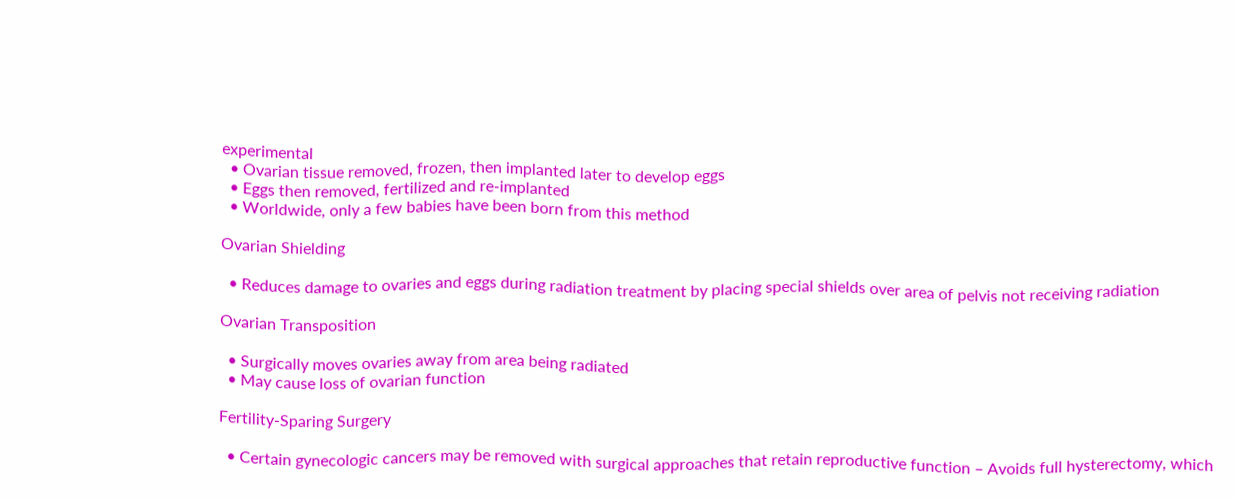experimental
  • Ovarian tissue removed, frozen, then implanted later to develop eggs
  • Eggs then removed, fertilized and re-implanted
  • Worldwide, only a few babies have been born from this method

Ovarian Shielding

  • Reduces damage to ovaries and eggs during radiation treatment by placing special shields over area of pelvis not receiving radiation

Ovarian Transposition

  • Surgically moves ovaries away from area being radiated
  • May cause loss of ovarian function

Fertility-Sparing Surgery

  • Certain gynecologic cancers may be removed with surgical approaches that retain reproductive function – Avoids full hysterectomy, which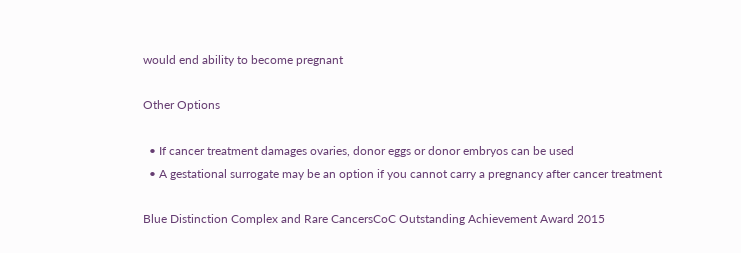would end ability to become pregnant

Other Options

  • If cancer treatment damages ovaries, donor eggs or donor embryos can be used
  • A gestational surrogate may be an option if you cannot carry a pregnancy after cancer treatment

Blue Distinction Complex and Rare CancersCoC Outstanding Achievement Award 2015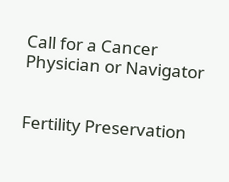Call for a Cancer Physician or Navigator


Fertility Preservation